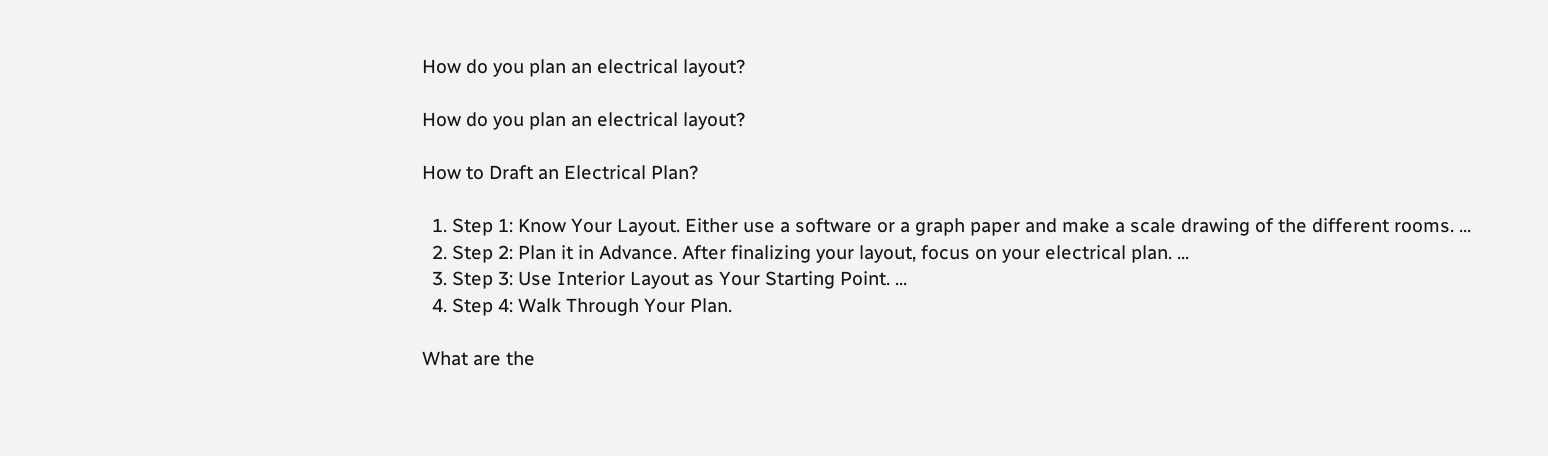How do you plan an electrical layout?

How do you plan an electrical layout?

How to Draft an Electrical Plan?

  1. Step 1: Know Your Layout. Either use a software or a graph paper and make a scale drawing of the different rooms. ...
  2. Step 2: Plan it in Advance. After finalizing your layout, focus on your electrical plan. ...
  3. Step 3: Use Interior Layout as Your Starting Point. ...
  4. Step 4: Walk Through Your Plan.

What are the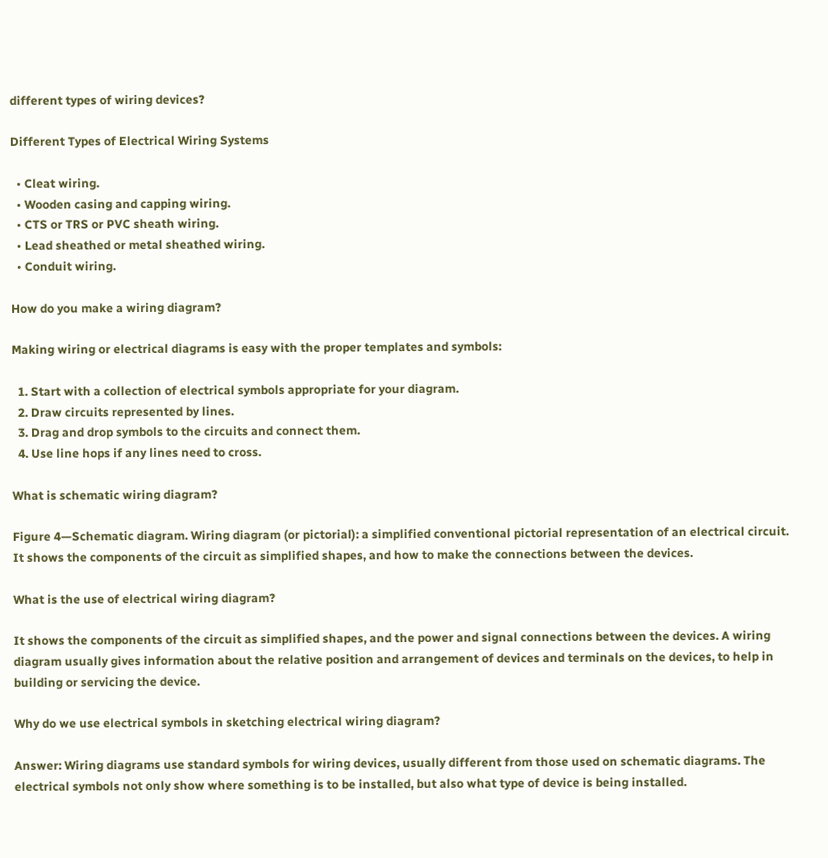different types of wiring devices?

Different Types of Electrical Wiring Systems

  • Cleat wiring.
  • Wooden casing and capping wiring.
  • CTS or TRS or PVC sheath wiring.
  • Lead sheathed or metal sheathed wiring.
  • Conduit wiring.

How do you make a wiring diagram?

Making wiring or electrical diagrams is easy with the proper templates and symbols:

  1. Start with a collection of electrical symbols appropriate for your diagram.
  2. Draw circuits represented by lines.
  3. Drag and drop symbols to the circuits and connect them.
  4. Use line hops if any lines need to cross.

What is schematic wiring diagram?

Figure 4—Schematic diagram. Wiring diagram (or pictorial): a simplified conventional pictorial representation of an electrical circuit. It shows the components of the circuit as simplified shapes, and how to make the connections between the devices.

What is the use of electrical wiring diagram?

It shows the components of the circuit as simplified shapes, and the power and signal connections between the devices. A wiring diagram usually gives information about the relative position and arrangement of devices and terminals on the devices, to help in building or servicing the device.

Why do we use electrical symbols in sketching electrical wiring diagram?

Answer: Wiring diagrams use standard symbols for wiring devices, usually different from those used on schematic diagrams. The electrical symbols not only show where something is to be installed, but also what type of device is being installed.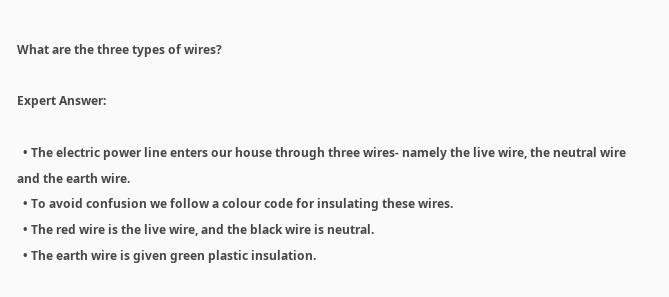What are the three types of wires?

Expert Answer:

  • The electric power line enters our house through three wires- namely the live wire, the neutral wire and the earth wire.
  • To avoid confusion we follow a colour code for insulating these wires.
  • The red wire is the live wire, and the black wire is neutral.
  • The earth wire is given green plastic insulation.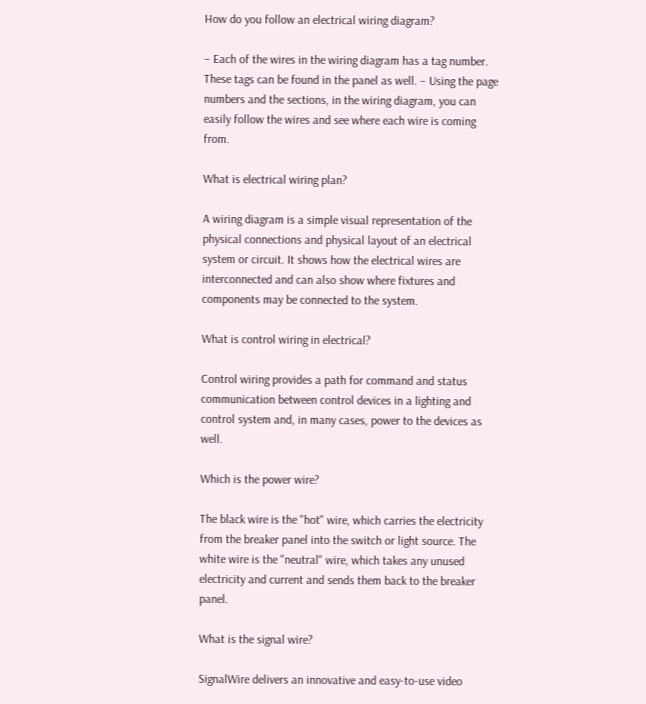How do you follow an electrical wiring diagram?

– Each of the wires in the wiring diagram has a tag number. These tags can be found in the panel as well. – Using the page numbers and the sections, in the wiring diagram, you can easily follow the wires and see where each wire is coming from.

What is electrical wiring plan?

A wiring diagram is a simple visual representation of the physical connections and physical layout of an electrical system or circuit. It shows how the electrical wires are interconnected and can also show where fixtures and components may be connected to the system.

What is control wiring in electrical?

Control wiring provides a path for command and status communication between control devices in a lighting and control system and, in many cases, power to the devices as well.

Which is the power wire?

The black wire is the "hot" wire, which carries the electricity from the breaker panel into the switch or light source. The white wire is the "neutral" wire, which takes any unused electricity and current and sends them back to the breaker panel.

What is the signal wire?

SignalWire delivers an innovative and easy-to-use video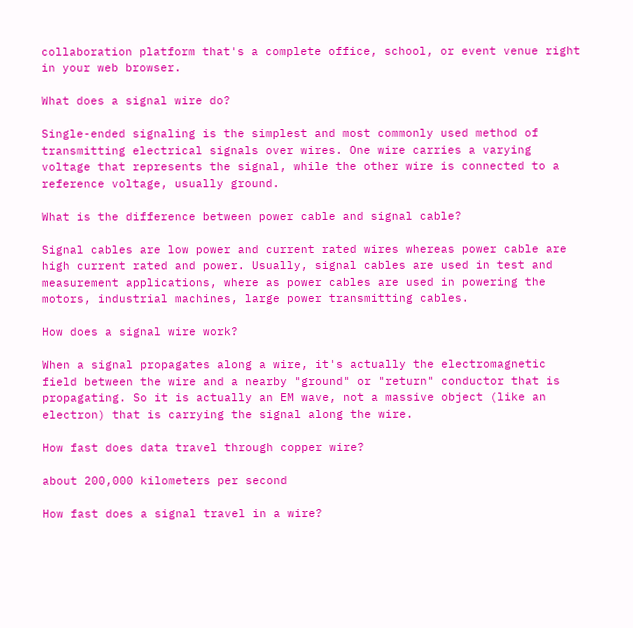collaboration platform that's a complete office, school, or event venue right in your web browser.

What does a signal wire do?

Single-ended signaling is the simplest and most commonly used method of transmitting electrical signals over wires. One wire carries a varying voltage that represents the signal, while the other wire is connected to a reference voltage, usually ground.

What is the difference between power cable and signal cable?

Signal cables are low power and current rated wires whereas power cable are high current rated and power. Usually, signal cables are used in test and measurement applications, where as power cables are used in powering the motors, industrial machines, large power transmitting cables.

How does a signal wire work?

When a signal propagates along a wire, it's actually the electromagnetic field between the wire and a nearby "ground" or "return" conductor that is propagating. So it is actually an EM wave, not a massive object (like an electron) that is carrying the signal along the wire.

How fast does data travel through copper wire?

about 200,000 kilometers per second

How fast does a signal travel in a wire?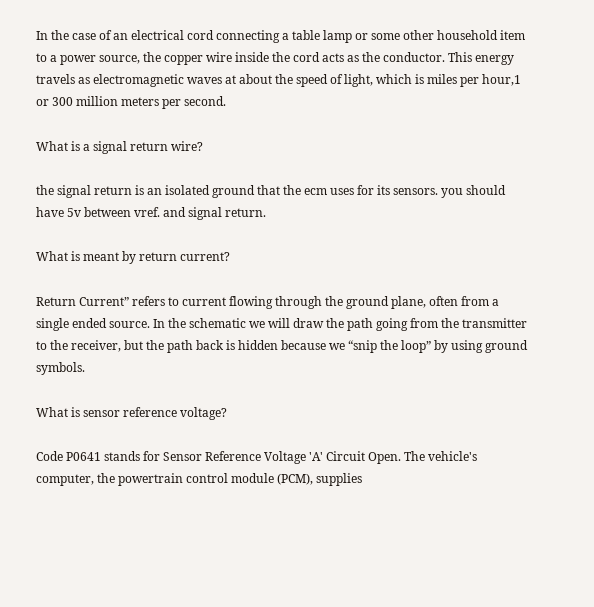In the case of an electrical cord connecting a table lamp or some other household item to a power source, the copper wire inside the cord acts as the conductor. This energy travels as electromagnetic waves at about the speed of light, which is miles per hour,1 or 300 million meters per second.

What is a signal return wire?

the signal return is an isolated ground that the ecm uses for its sensors. you should have 5v between vref. and signal return.

What is meant by return current?

Return Current” refers to current flowing through the ground plane, often from a single ended source. In the schematic we will draw the path going from the transmitter to the receiver, but the path back is hidden because we “snip the loop” by using ground symbols.

What is sensor reference voltage?

Code P0641 stands for Sensor Reference Voltage 'A' Circuit Open. The vehicle's computer, the powertrain control module (PCM), supplies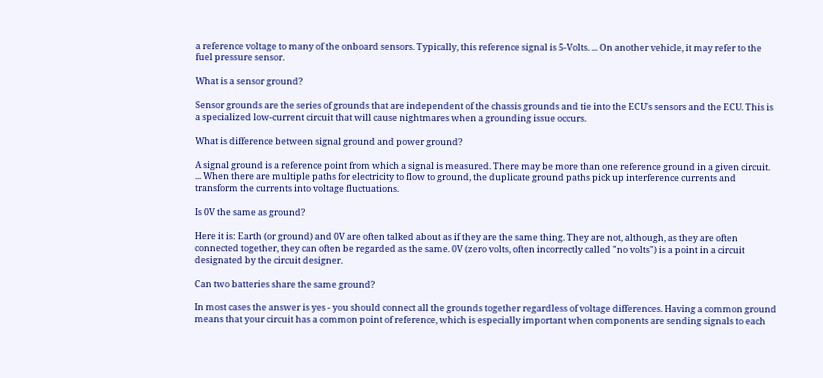a reference voltage to many of the onboard sensors. Typically, this reference signal is 5-Volts. ... On another vehicle, it may refer to the fuel pressure sensor.

What is a sensor ground?

Sensor grounds are the series of grounds that are independent of the chassis grounds and tie into the ECU's sensors and the ECU. This is a specialized low-current circuit that will cause nightmares when a grounding issue occurs.

What is difference between signal ground and power ground?

A signal ground is a reference point from which a signal is measured. There may be more than one reference ground in a given circuit. ... When there are multiple paths for electricity to flow to ground, the duplicate ground paths pick up interference currents and transform the currents into voltage fluctuations.

Is 0V the same as ground?

Here it is: Earth (or ground) and 0V are often talked about as if they are the same thing. They are not, although, as they are often connected together, they can often be regarded as the same. 0V (zero volts, often incorrectly called "no volts") is a point in a circuit designated by the circuit designer.

Can two batteries share the same ground?

In most cases the answer is yes - you should connect all the grounds together regardless of voltage differences. Having a common ground means that your circuit has a common point of reference, which is especially important when components are sending signals to each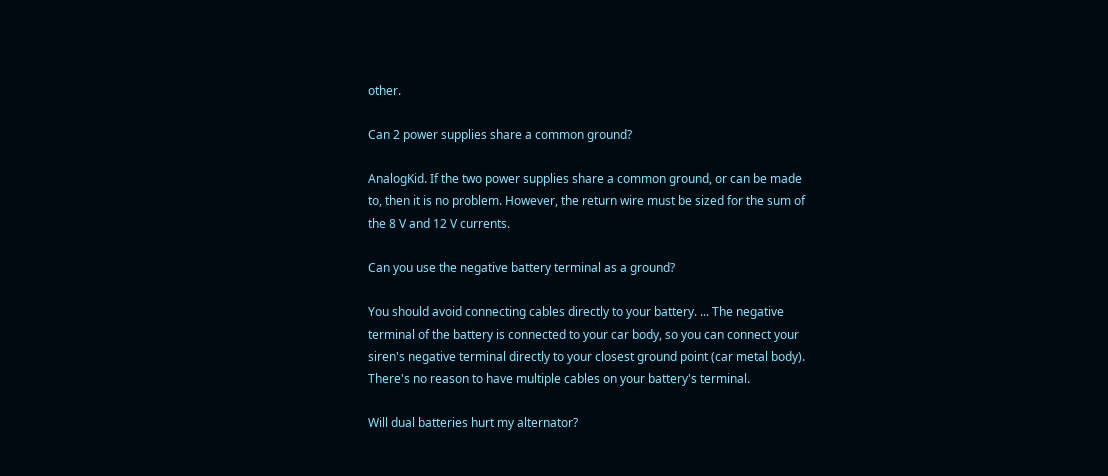other.

Can 2 power supplies share a common ground?

AnalogKid. If the two power supplies share a common ground, or can be made to, then it is no problem. However, the return wire must be sized for the sum of the 8 V and 12 V currents.

Can you use the negative battery terminal as a ground?

You should avoid connecting cables directly to your battery. ... The negative terminal of the battery is connected to your car body, so you can connect your siren's negative terminal directly to your closest ground point (car metal body). There's no reason to have multiple cables on your battery's terminal.

Will dual batteries hurt my alternator?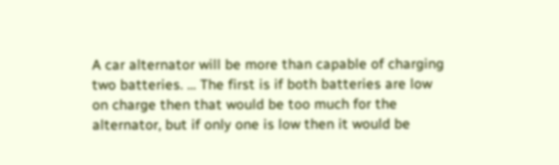A car alternator will be more than capable of charging two batteries. ... The first is if both batteries are low on charge then that would be too much for the alternator, but if only one is low then it would be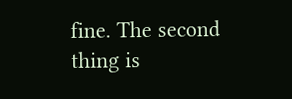fine. The second thing is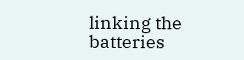linking the batteries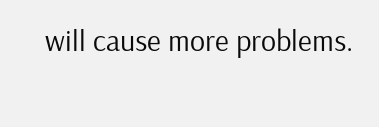will cause more problems.